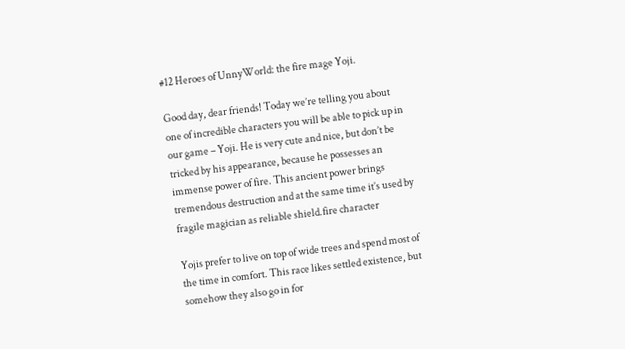#12 Heroes of UnnyWorld: the fire mage Yoji.

Good day, dear friends! Today we’re telling you about one of incredible characters you will be able to pick up in our game – Yoji. He is very cute and nice, but don’t be tricked by his appearance, because he possesses an immense power of fire. This ancient power brings tremendous destruction and at the same time it’s used by fragile magician as reliable shield.fire character

Yojis prefer to live on top of wide trees and spend most of the time in comfort. This race likes settled existence, but somehow they also go in for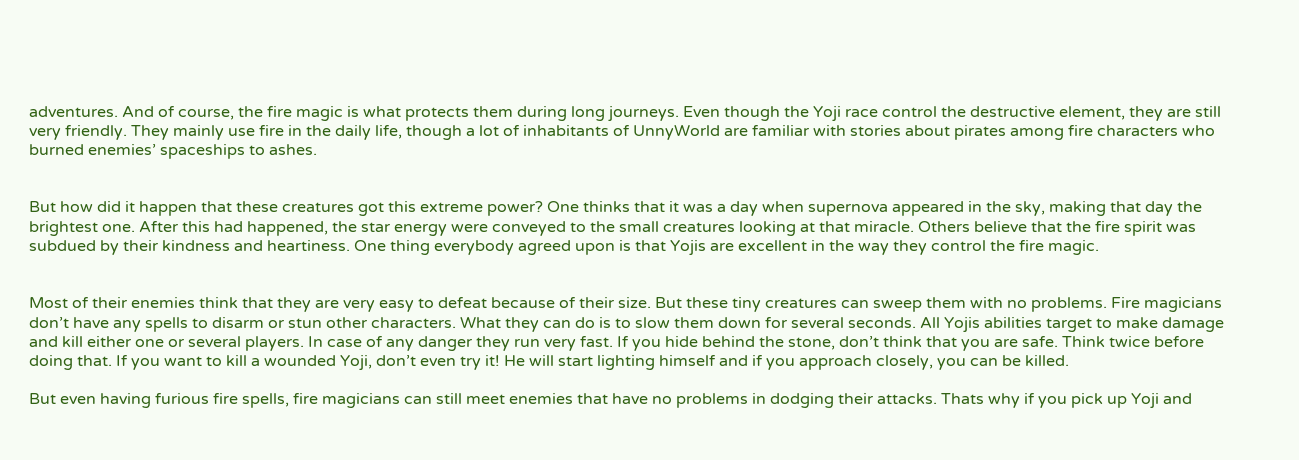adventures. And of course, the fire magic is what protects them during long journeys. Even though the Yoji race control the destructive element, they are still very friendly. They mainly use fire in the daily life, though a lot of inhabitants of UnnyWorld are familiar with stories about pirates among fire characters who burned enemies’ spaceships to ashes.


But how did it happen that these creatures got this extreme power? One thinks that it was a day when supernova appeared in the sky, making that day the brightest one. After this had happened, the star energy were conveyed to the small creatures looking at that miracle. Others believe that the fire spirit was subdued by their kindness and heartiness. One thing everybody agreed upon is that Yojis are excellent in the way they control the fire magic.


Most of their enemies think that they are very easy to defeat because of their size. But these tiny creatures can sweep them with no problems. Fire magicians don’t have any spells to disarm or stun other characters. What they can do is to slow them down for several seconds. All Yojis abilities target to make damage and kill either one or several players. In case of any danger they run very fast. If you hide behind the stone, don’t think that you are safe. Think twice before doing that. If you want to kill a wounded Yoji, don’t even try it! He will start lighting himself and if you approach closely, you can be killed.

But even having furious fire spells, fire magicians can still meet enemies that have no problems in dodging their attacks. Thats why if you pick up Yoji and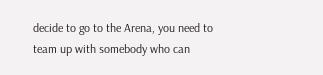decide to go to the Arena, you need to team up with somebody who can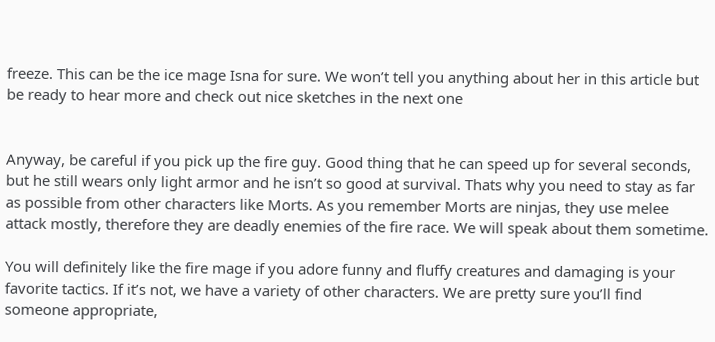freeze. This can be the ice mage Isna for sure. We won’t tell you anything about her in this article but be ready to hear more and check out nice sketches in the next one


Anyway, be careful if you pick up the fire guy. Good thing that he can speed up for several seconds, but he still wears only light armor and he isn’t so good at survival. Thats why you need to stay as far as possible from other characters like Morts. As you remember Morts are ninjas, they use melee attack mostly, therefore they are deadly enemies of the fire race. We will speak about them sometime.

You will definitely like the fire mage if you adore funny and fluffy creatures and damaging is your favorite tactics. If it’s not, we have a variety of other characters. We are pretty sure you’ll find someone appropriate,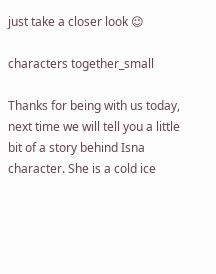just take a closer look 😉

characters together_small

Thanks for being with us today, next time we will tell you a little bit of a story behind Isna character. She is a cold ice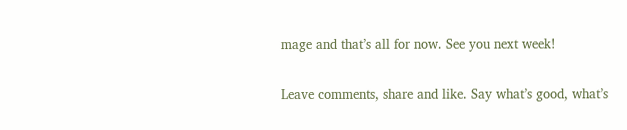mage and that’s all for now. See you next week!

Leave comments, share and like. Say what’s good, what’s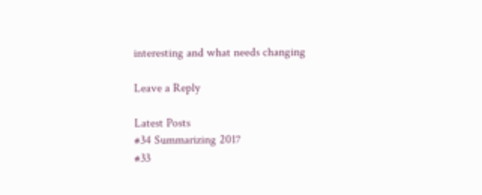interesting and what needs changing

Leave a Reply

Latest Posts
#34 Summarizing 2017
#33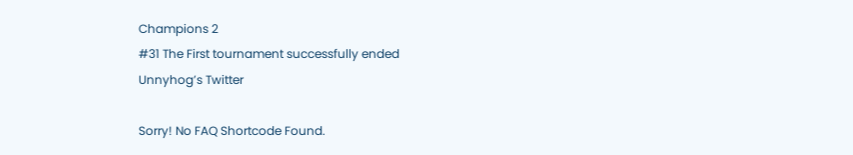Champions 2
#31 The First tournament successfully ended
Unnyhog’s Twitter

Sorry! No FAQ Shortcode Found.